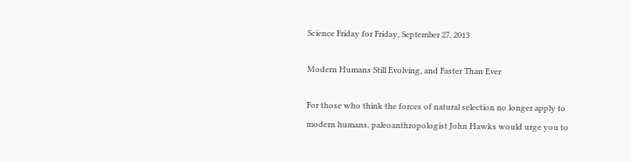Science Friday for Friday, September 27, 2013

Modern Humans Still Evolving, and Faster Than Ever

For those who think the forces of natural selection no longer apply to modern humans, paleoanthropologist John Hawks would urge you to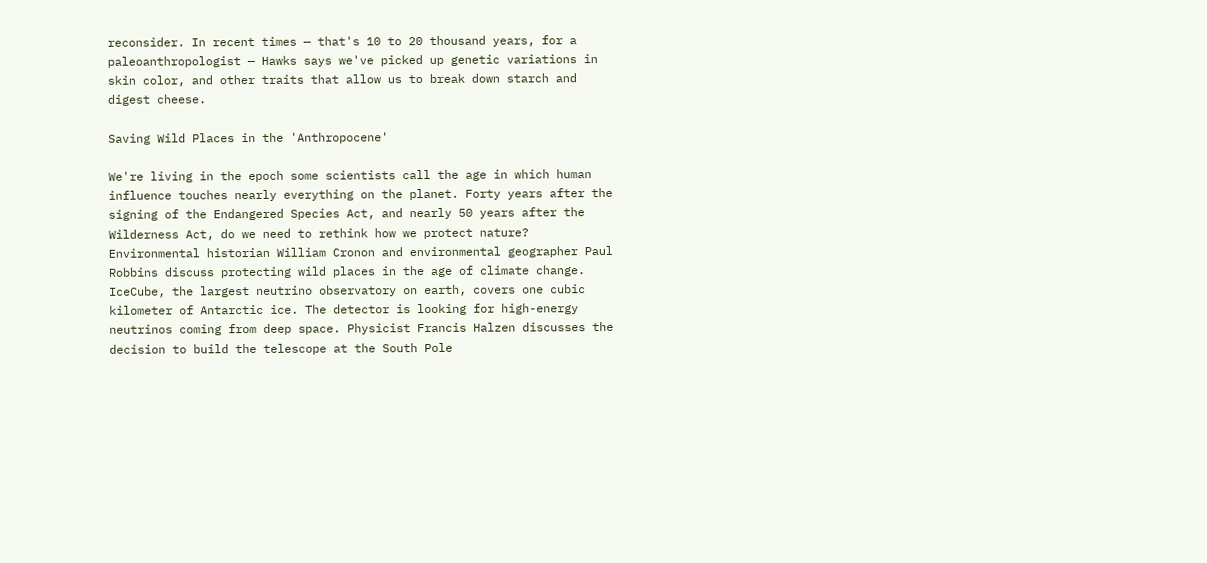reconsider. In recent times — that's 10 to 20 thousand years, for a paleoanthropologist — Hawks says we've picked up genetic variations in skin color, and other traits that allow us to break down starch and digest cheese.

Saving Wild Places in the 'Anthropocene'

We're living in the epoch some scientists call the age in which human influence touches nearly everything on the planet. Forty years after the signing of the Endangered Species Act, and nearly 50 years after the Wilderness Act, do we need to rethink how we protect nature? Environmental historian William Cronon and environmental geographer Paul Robbins discuss protecting wild places in the age of climate change.
IceCube, the largest neutrino observatory on earth, covers one cubic kilometer of Antarctic ice. The detector is looking for high-energy neutrinos coming from deep space. Physicist Francis Halzen discusses the decision to build the telescope at the South Pole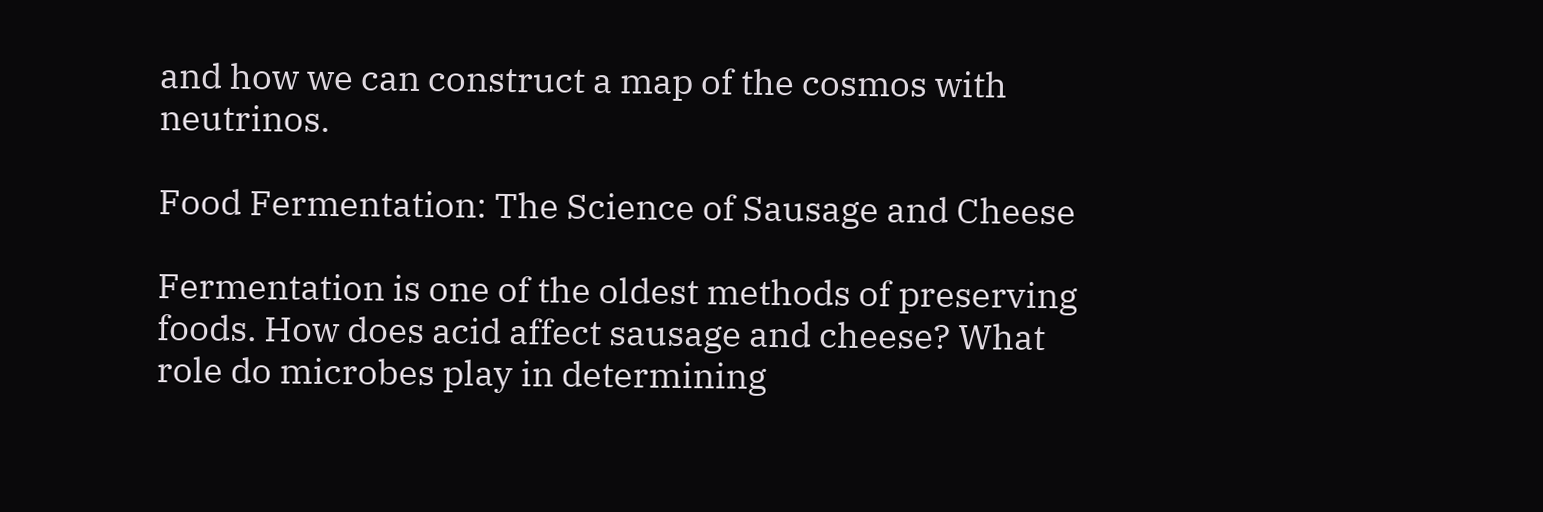and how we can construct a map of the cosmos with neutrinos.

Food Fermentation: The Science of Sausage and Cheese

Fermentation is one of the oldest methods of preserving foods. How does acid affect sausage and cheese? What role do microbes play in determining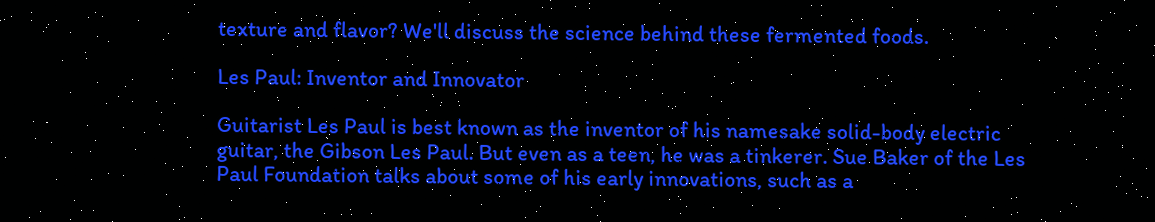texture and flavor? We'll discuss the science behind these fermented foods.

Les Paul: Inventor and Innovator

Guitarist Les Paul is best known as the inventor of his namesake solid-body electric guitar, the Gibson Les Paul. But even as a teen, he was a tinkerer. Sue Baker of the Les Paul Foundation talks about some of his early innovations, such as a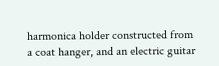harmonica holder constructed from a coat hanger, and an electric guitar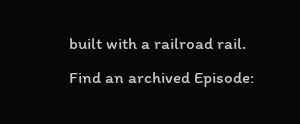built with a railroad rail.
Find an archived Episode: